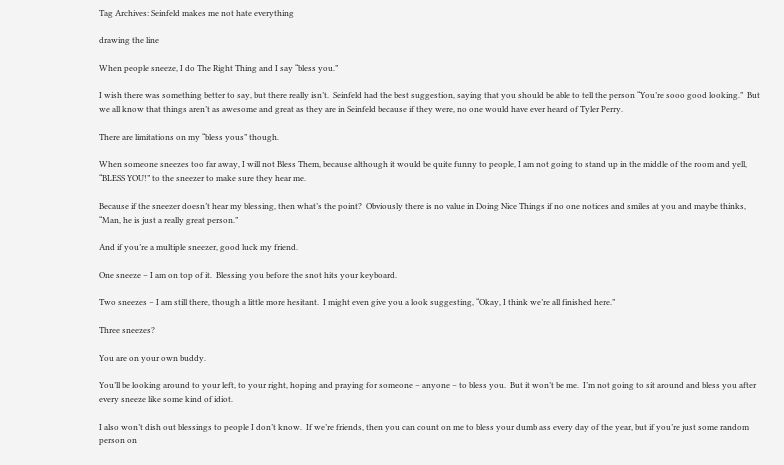Tag Archives: Seinfeld makes me not hate everything

drawing the line

When people sneeze, I do The Right Thing and I say “bless you.”

I wish there was something better to say, but there really isn’t.  Seinfeld had the best suggestion, saying that you should be able to tell the person “You’re sooo good looking.”  But we all know that things aren’t as awesome and great as they are in Seinfeld because if they were, no one would have ever heard of Tyler Perry.

There are limitations on my “bless yous” though.

When someone sneezes too far away, I will not Bless Them, because although it would be quite funny to people, I am not going to stand up in the middle of the room and yell, “BLESS YOU!” to the sneezer to make sure they hear me.

Because if the sneezer doesn’t hear my blessing, then what’s the point?  Obviously there is no value in Doing Nice Things if no one notices and smiles at you and maybe thinks, “Man, he is just a really great person.”

And if you’re a multiple sneezer, good luck my friend.

One sneeze – I am on top of it.  Blessing you before the snot hits your keyboard.

Two sneezes – I am still there, though a little more hesitant.  I might even give you a look suggesting, “Okay, I think we’re all finished here.”

Three sneezes?

You are on your own buddy.

You’ll be looking around to your left, to your right, hoping and praying for someone – anyone – to bless you.  But it won’t be me.  I’m not going to sit around and bless you after every sneeze like some kind of idiot.

I also won’t dish out blessings to people I don’t know.  If we’re friends, then you can count on me to bless your dumb ass every day of the year, but if you’re just some random person on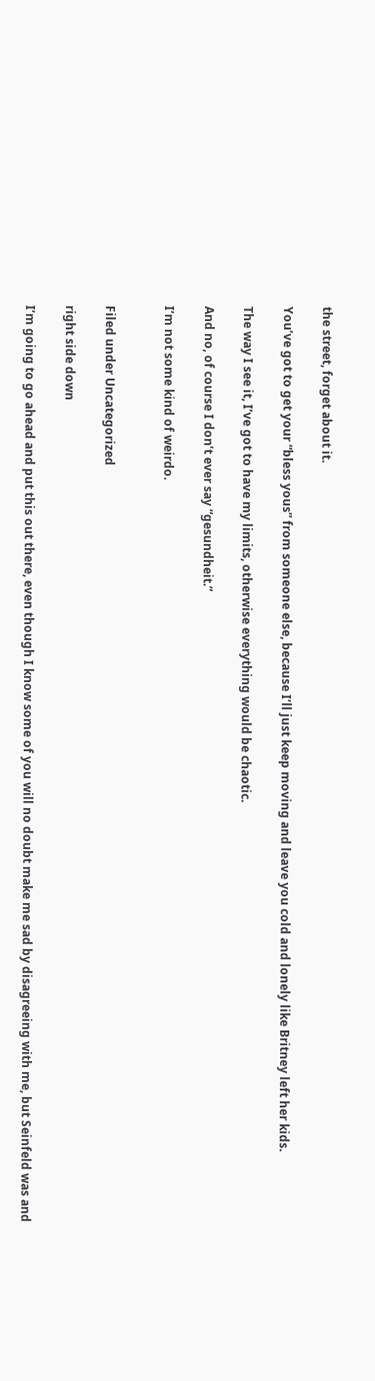the street, forget about it.

You’ve got to get your “bless yous” from someone else, because I’ll just keep moving and leave you cold and lonely like Britney left her kids.

The way I see it, I’ve got to have my limits, otherwise everything would be chaotic.

And no, of course I don’t ever say “gesundheit.”

I’m not some kind of weirdo.


Filed under Uncategorized

right side down

I’m going to go ahead and put this out there, even though I know some of you will no doubt make me sad by disagreeing with me, but Seinfeld was and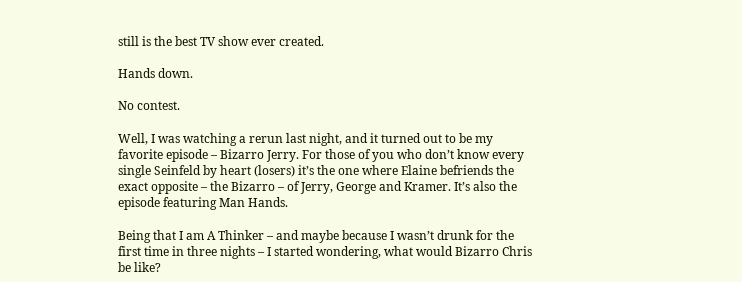still is the best TV show ever created.

Hands down.

No contest.

Well, I was watching a rerun last night, and it turned out to be my favorite episode – Bizarro Jerry. For those of you who don’t know every single Seinfeld by heart (losers) it’s the one where Elaine befriends the exact opposite – the Bizarro – of Jerry, George and Kramer. It’s also the episode featuring Man Hands.

Being that I am A Thinker – and maybe because I wasn’t drunk for the first time in three nights – I started wondering, what would Bizarro Chris be like?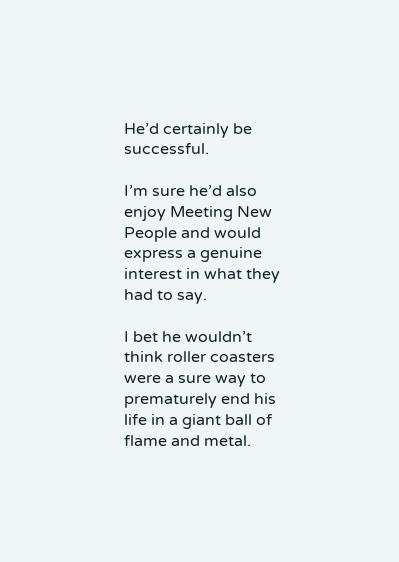He’d certainly be successful.

I’m sure he’d also enjoy Meeting New People and would express a genuine interest in what they had to say.

I bet he wouldn’t think roller coasters were a sure way to prematurely end his life in a giant ball of flame and metal.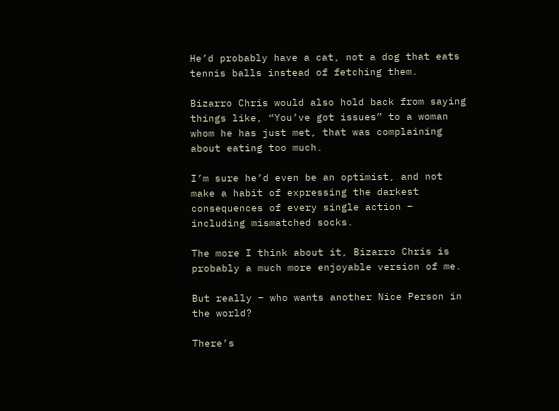He’d probably have a cat, not a dog that eats tennis balls instead of fetching them.

Bizarro Chris would also hold back from saying things like, “You’ve got issues” to a woman whom he has just met, that was complaining about eating too much.

I’m sure he’d even be an optimist, and not make a habit of expressing the darkest consequences of every single action – including mismatched socks.

The more I think about it, Bizarro Chris is probably a much more enjoyable version of me.

But really – who wants another Nice Person in the world?

There’s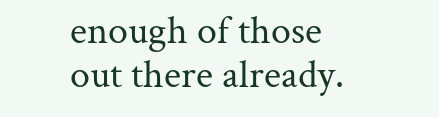enough of those out there already.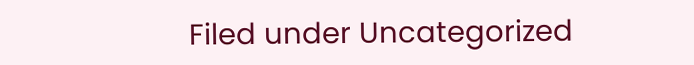Filed under Uncategorized